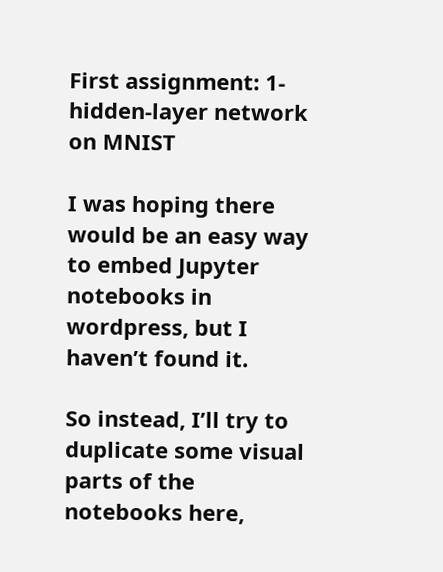First assignment: 1-hidden-layer network on MNIST

I was hoping there would be an easy way to embed Jupyter notebooks in wordpress, but I haven’t found it.

So instead, I’ll try to duplicate some visual parts of the notebooks here,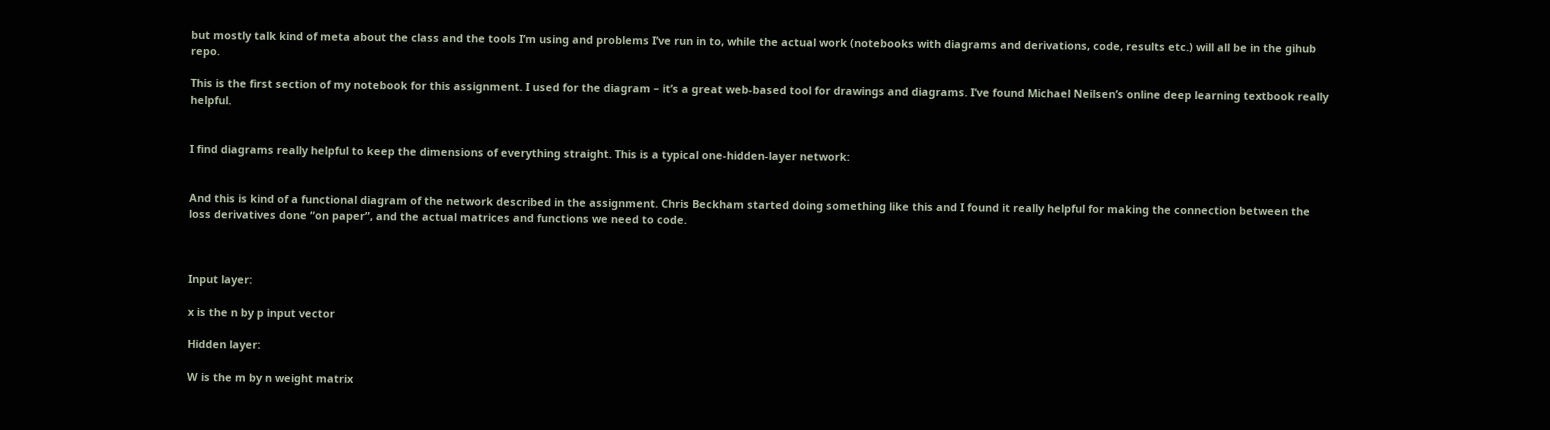but mostly talk kind of meta about the class and the tools I’m using and problems I’ve run in to, while the actual work (notebooks with diagrams and derivations, code, results etc.) will all be in the gihub repo.

This is the first section of my notebook for this assignment. I used for the diagram – it’s a great web-based tool for drawings and diagrams. I’ve found Michael Neilsen’s online deep learning textbook really helpful.


I find diagrams really helpful to keep the dimensions of everything straight. This is a typical one-hidden-layer network:


And this is kind of a functional diagram of the network described in the assignment. Chris Beckham started doing something like this and I found it really helpful for making the connection between the loss derivatives done “on paper”, and the actual matrices and functions we need to code.



Input layer:

x is the n by p input vector

Hidden layer:

W is the m by n weight matrix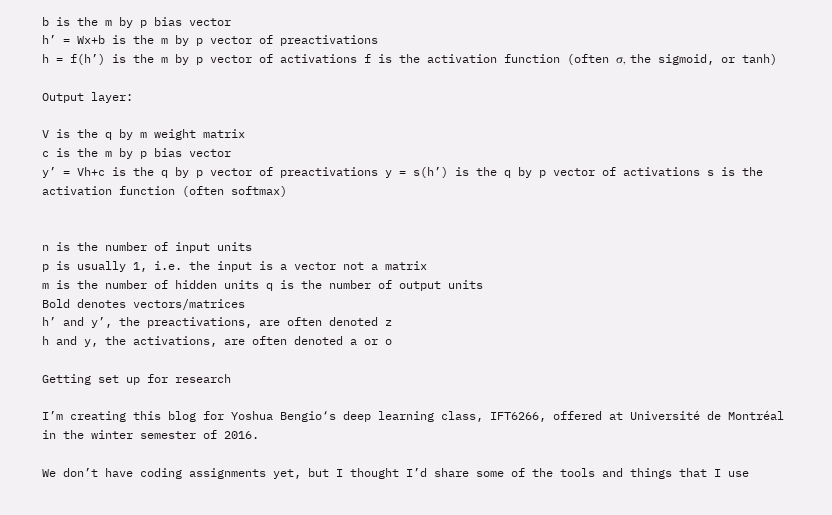b is the m by p bias vector
h’ = Wx+b is the m by p vector of preactivations
h = f(h’) is the m by p vector of activations f is the activation function (often σ, the sigmoid, or tanh)

Output layer:

V is the q by m weight matrix
c is the m by p bias vector
y’ = Vh+c is the q by p vector of preactivations y = s(h’) is the q by p vector of activations s is the activation function (often softmax)


n is the number of input units
p is usually 1, i.e. the input is a vector not a matrix
m is the number of hidden units q is the number of output units
Bold denotes vectors/matrices
h’ and y’, the preactivations, are often denoted z
h and y, the activations, are often denoted a or o

Getting set up for research

I’m creating this blog for Yoshua Bengio‘s deep learning class, IFT6266, offered at Université de Montréal in the winter semester of 2016.

We don’t have coding assignments yet, but I thought I’d share some of the tools and things that I use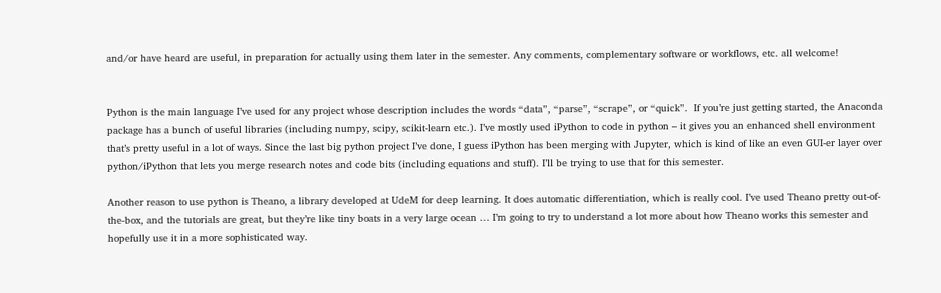and/or have heard are useful, in preparation for actually using them later in the semester. Any comments, complementary software or workflows, etc. all welcome!


Python is the main language I’ve used for any project whose description includes the words “data”, “parse”, “scrape”, or “quick”.  If you’re just getting started, the Anaconda package has a bunch of useful libraries (including numpy, scipy, scikit-learn etc.). I’ve mostly used iPython to code in python – it gives you an enhanced shell environment that’s pretty useful in a lot of ways. Since the last big python project I’ve done, I guess iPython has been merging with Jupyter, which is kind of like an even GUI-er layer over python/iPython that lets you merge research notes and code bits (including equations and stuff). I’ll be trying to use that for this semester.

Another reason to use python is Theano, a library developed at UdeM for deep learning. It does automatic differentiation, which is really cool. I’ve used Theano pretty out-of-the-box, and the tutorials are great, but they’re like tiny boats in a very large ocean … I’m going to try to understand a lot more about how Theano works this semester and hopefully use it in a more sophisticated way.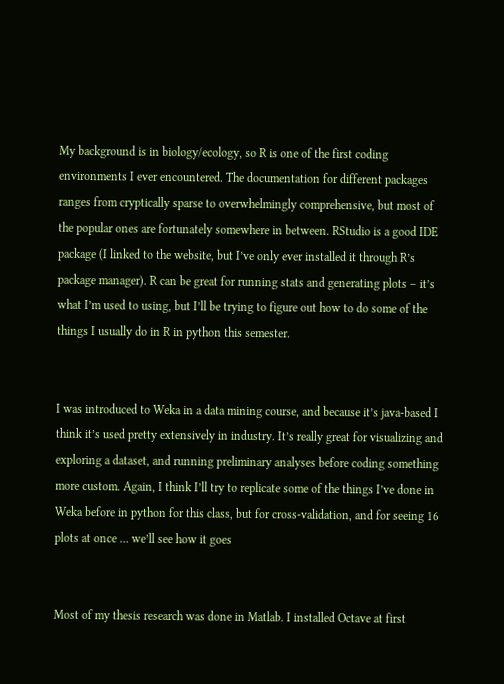My background is in biology/ecology, so R is one of the first coding environments I ever encountered. The documentation for different packages ranges from cryptically sparse to overwhelmingly comprehensive, but most of the popular ones are fortunately somewhere in between. RStudio is a good IDE package (I linked to the website, but I’ve only ever installed it through R’s package manager). R can be great for running stats and generating plots – it’s what I’m used to using, but I’ll be trying to figure out how to do some of the things I usually do in R in python this semester.


I was introduced to Weka in a data mining course, and because it’s java-based I think it’s used pretty extensively in industry. It’s really great for visualizing and exploring a dataset, and running preliminary analyses before coding something more custom. Again, I think I’ll try to replicate some of the things I’ve done in Weka before in python for this class, but for cross-validation, and for seeing 16 plots at once … we’ll see how it goes


Most of my thesis research was done in Matlab. I installed Octave at first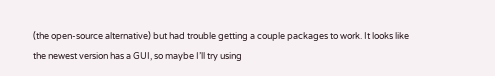(the open-source alternative) but had trouble getting a couple packages to work. It looks like the newest version has a GUI, so maybe I’ll try using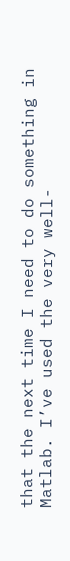that the next time I need to do something in Matlab. I’ve used the very well-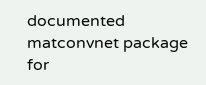documented matconvnet package for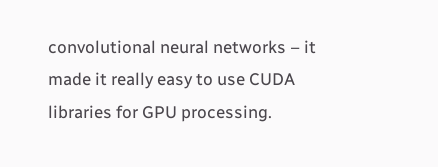convolutional neural networks – it made it really easy to use CUDA libraries for GPU processing.